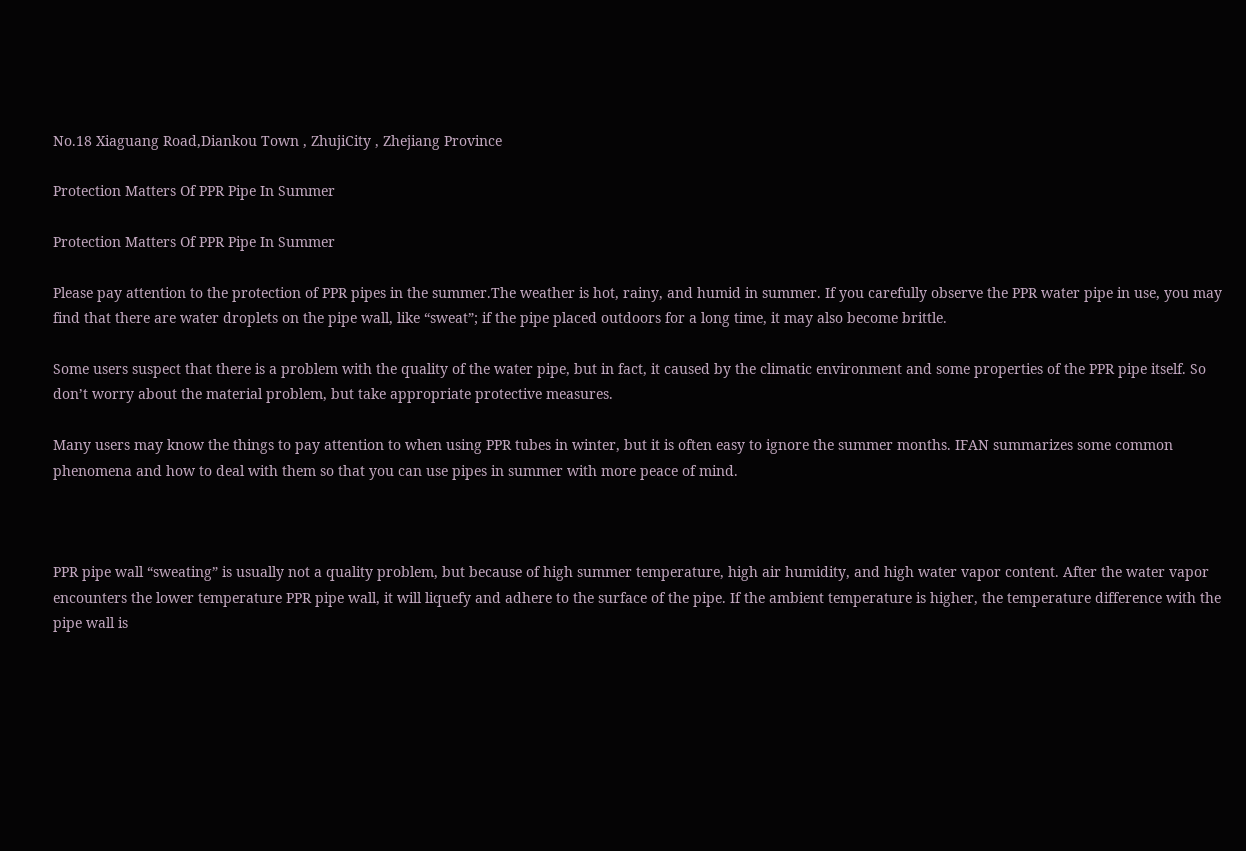No.18 Xiaguang Road,Diankou Town , ZhujiCity , Zhejiang Province

Protection Matters Of PPR Pipe In Summer

Protection Matters Of PPR Pipe In Summer

Please pay attention to the protection of PPR pipes in the summer.The weather is hot, rainy, and humid in summer. If you carefully observe the PPR water pipe in use, you may find that there are water droplets on the pipe wall, like “sweat”; if the pipe placed outdoors for a long time, it may also become brittle.

Some users suspect that there is a problem with the quality of the water pipe, but in fact, it caused by the climatic environment and some properties of the PPR pipe itself. So don’t worry about the material problem, but take appropriate protective measures.

Many users may know the things to pay attention to when using PPR tubes in winter, but it is often easy to ignore the summer months. IFAN summarizes some common phenomena and how to deal with them so that you can use pipes in summer with more peace of mind.



PPR pipe wall “sweating” is usually not a quality problem, but because of high summer temperature, high air humidity, and high water vapor content. After the water vapor encounters the lower temperature PPR pipe wall, it will liquefy and adhere to the surface of the pipe. If the ambient temperature is higher, the temperature difference with the pipe wall is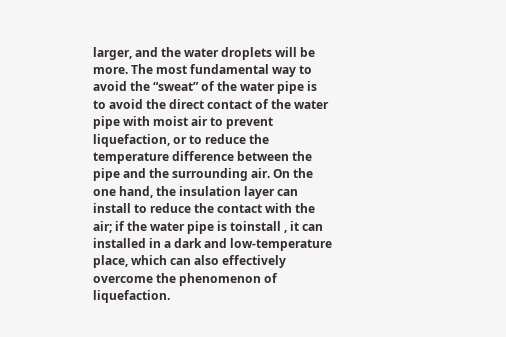larger, and the water droplets will be more. The most fundamental way to avoid the “sweat” of the water pipe is to avoid the direct contact of the water pipe with moist air to prevent liquefaction, or to reduce the temperature difference between the pipe and the surrounding air. On the one hand, the insulation layer can install to reduce the contact with the air; if the water pipe is toinstall , it can installed in a dark and low-temperature place, which can also effectively overcome the phenomenon of liquefaction.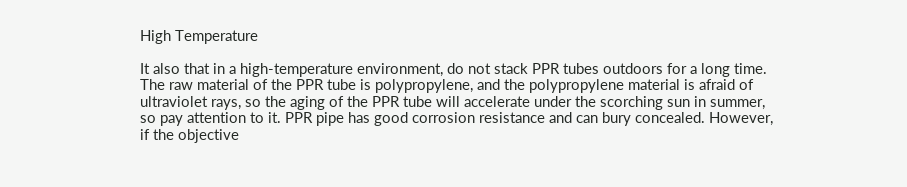High Temperature

It also that in a high-temperature environment, do not stack PPR tubes outdoors for a long time. The raw material of the PPR tube is polypropylene, and the polypropylene material is afraid of ultraviolet rays, so the aging of the PPR tube will accelerate under the scorching sun in summer, so pay attention to it. PPR pipe has good corrosion resistance and can bury concealed. However, if the objective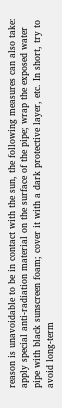reason is unavoidable to be in contact with the sun, the following measures can also take: apply special anti-radiation material on the surface of the pipe; wrap the exposed water pipe with black sunscreen foam; cover it with a dark protective layer, etc. In short, try to avoid long-term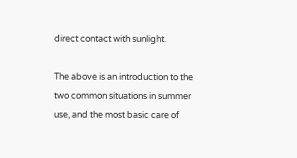direct contact with sunlight.

The above is an introduction to the two common situations in summer use, and the most basic care of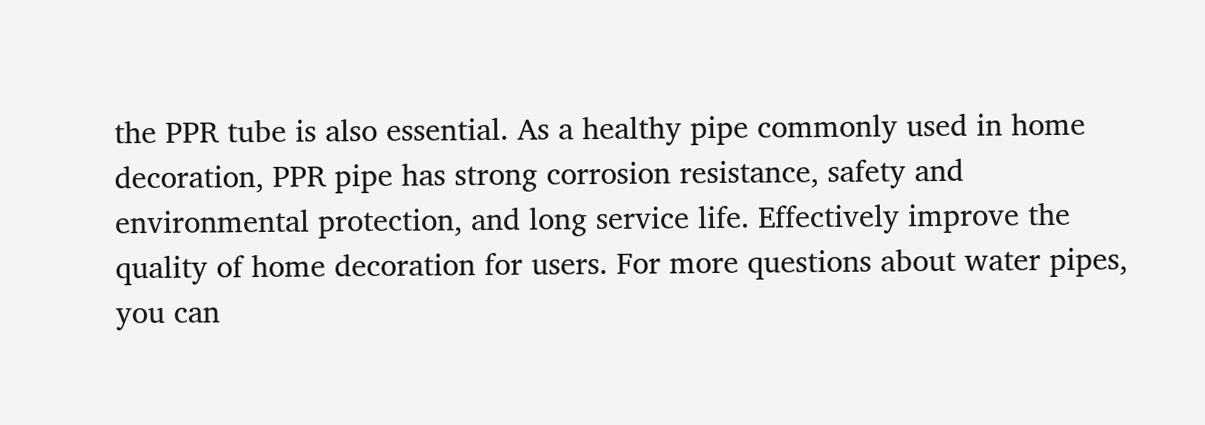the PPR tube is also essential. As a healthy pipe commonly used in home decoration, PPR pipe has strong corrosion resistance, safety and environmental protection, and long service life. Effectively improve the quality of home decoration for users. For more questions about water pipes, you can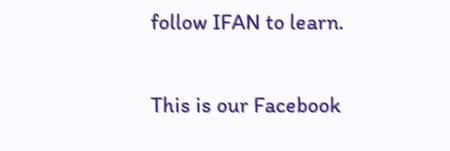follow IFAN to learn.

This is our Facebook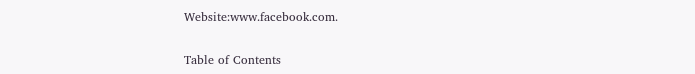Website:www.facebook.com.


Table of Contents